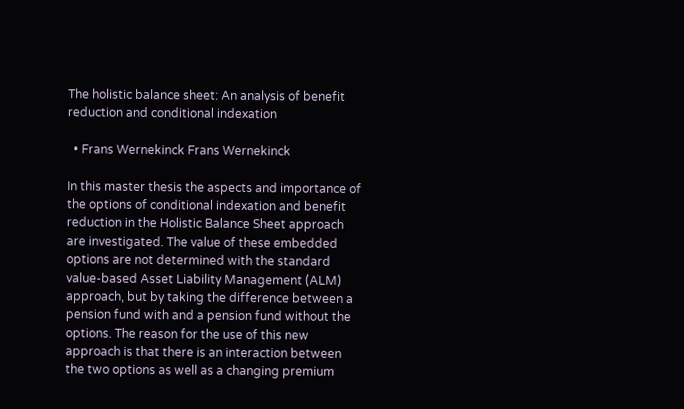The holistic balance sheet: An analysis of benefit reduction and conditional indexation

  • Frans Wernekinck Frans Wernekinck

In this master thesis the aspects and importance of the options of conditional indexation and benefit reduction in the Holistic Balance Sheet approach are investigated. The value of these embedded options are not determined with the standard value-based Asset Liability Management (ALM) approach, but by taking the difference between a pension fund with and a pension fund without the options. The reason for the use of this new approach is that there is an interaction between the two options as well as a changing premium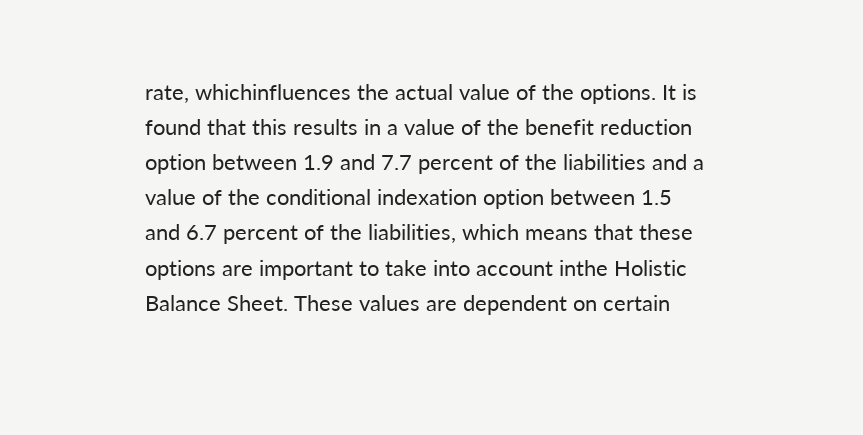rate, whichinfluences the actual value of the options. It is found that this results in a value of the benefit reduction option between 1.9 and 7.7 percent of the liabilities and a value of the conditional indexation option between 1.5 and 6.7 percent of the liabilities, which means that these options are important to take into account inthe Holistic Balance Sheet. These values are dependent on certain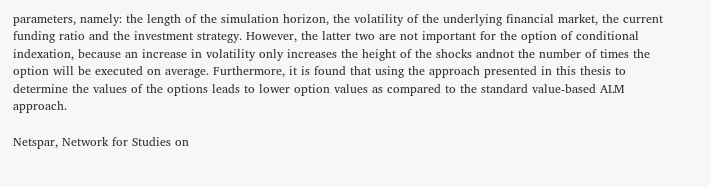parameters, namely: the length of the simulation horizon, the volatility of the underlying financial market, the current funding ratio and the investment strategy. However, the latter two are not important for the option of conditional indexation, because an increase in volatility only increases the height of the shocks andnot the number of times the option will be executed on average. Furthermore, it is found that using the approach presented in this thesis to determine the values of the options leads to lower option values as compared to the standard value-based ALM approach.

Netspar, Network for Studies on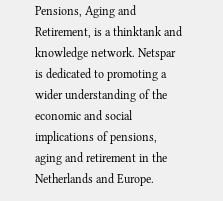Pensions, Aging and Retirement, is a thinktank and knowledge network. Netspar is dedicated to promoting a wider understanding of the economic and social implications of pensions, aging and retirement in the Netherlands and Europe.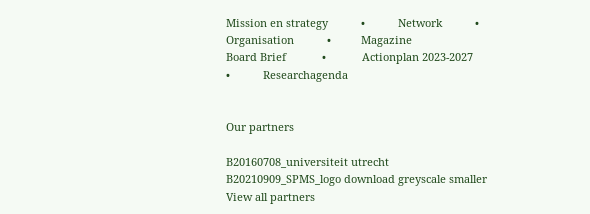Mission en strategy           •           Network           •           Organisation           •          Magazine
Board Brief            •            Actionplan 2023-2027           •           Researchagenda


Our partners

B20160708_universiteit utrecht
B20210909_SPMS_logo download greyscale smaller
View all partners